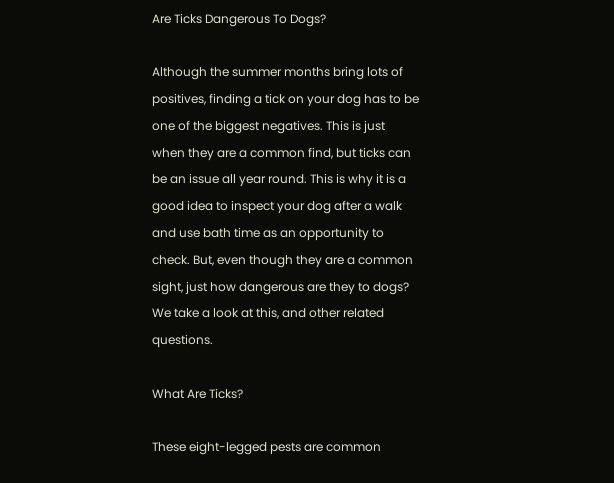Are Ticks Dangerous To Dogs?

Although the summer months bring lots of positives, finding a tick on your dog has to be one of the biggest negatives. This is just when they are a common find, but ticks can be an issue all year round. This is why it is a good idea to inspect your dog after a walk and use bath time as an opportunity to check. But, even though they are a common sight, just how dangerous are they to dogs? We take a look at this, and other related questions.

What Are Ticks?

These eight-legged pests are common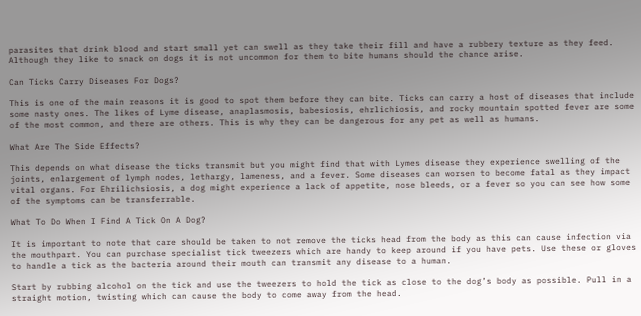parasites that drink blood and start small yet can swell as they take their fill and have a rubbery texture as they feed. Although they like to snack on dogs it is not uncommon for them to bite humans should the chance arise.

Can Ticks Carry Diseases For Dogs?

This is one of the main reasons it is good to spot them before they can bite. Ticks can carry a host of diseases that include some nasty ones. The likes of Lyme disease, anaplasmosis, babesiosis, ehrlichiosis, and rocky mountain spotted fever are some of the most common, and there are others. This is why they can be dangerous for any pet as well as humans.

What Are The Side Effects?

This depends on what disease the ticks transmit but you might find that with Lymes disease they experience swelling of the joints, enlargement of lymph nodes, lethargy, lameness, and a fever. Some diseases can worsen to become fatal as they impact vital organs. For Ehrilichsiosis, a dog might experience a lack of appetite, nose bleeds, or a fever so you can see how some of the symptoms can be transferrable.

What To Do When I Find A Tick On A Dog?

It is important to note that care should be taken to not remove the ticks head from the body as this can cause infection via the mouthpart. You can purchase specialist tick tweezers which are handy to keep around if you have pets. Use these or gloves to handle a tick as the bacteria around their mouth can transmit any disease to a human.

Start by rubbing alcohol on the tick and use the tweezers to hold the tick as close to the dog’s body as possible. Pull in a straight motion, twisting which can cause the body to come away from the head.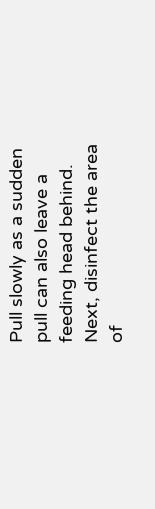Pull slowly as a sudden pull can also leave a feeding head behind. Next, disinfect the area of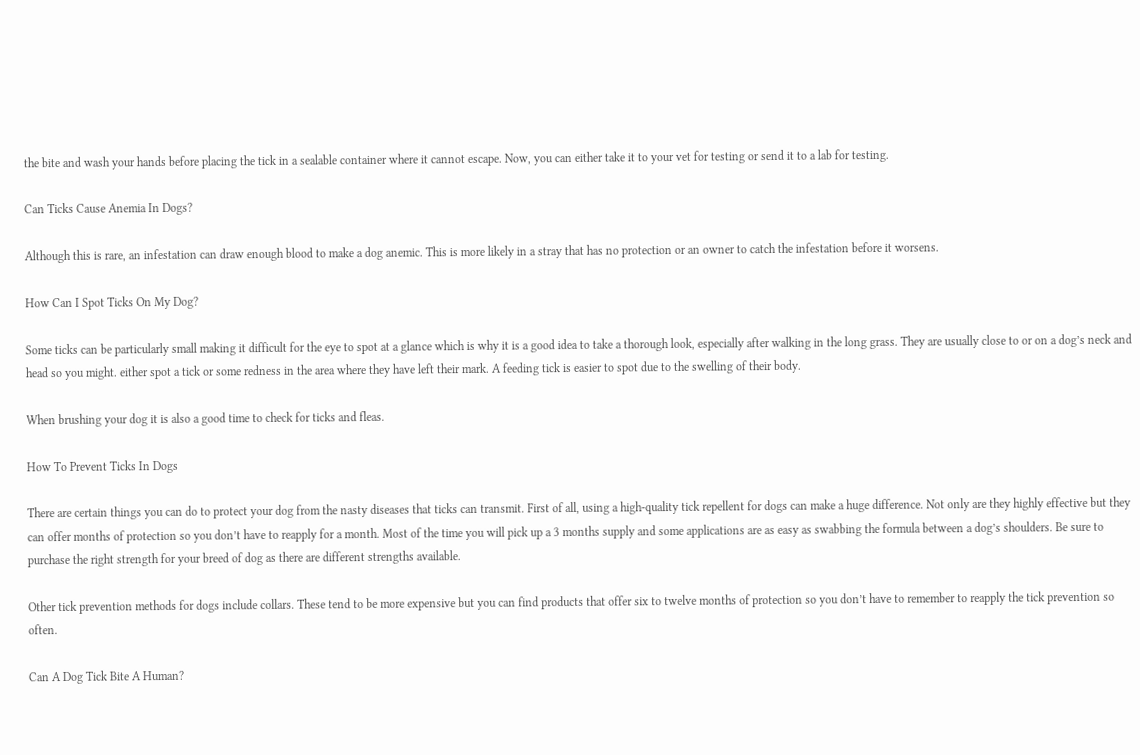the bite and wash your hands before placing the tick in a sealable container where it cannot escape. Now, you can either take it to your vet for testing or send it to a lab for testing.

Can Ticks Cause Anemia In Dogs?

Although this is rare, an infestation can draw enough blood to make a dog anemic. This is more likely in a stray that has no protection or an owner to catch the infestation before it worsens.

How Can I Spot Ticks On My Dog?

Some ticks can be particularly small making it difficult for the eye to spot at a glance which is why it is a good idea to take a thorough look, especially after walking in the long grass. They are usually close to or on a dog’s neck and head so you might. either spot a tick or some redness in the area where they have left their mark. A feeding tick is easier to spot due to the swelling of their body.

When brushing your dog it is also a good time to check for ticks and fleas.

How To Prevent Ticks In Dogs

There are certain things you can do to protect your dog from the nasty diseases that ticks can transmit. First of all, using a high-quality tick repellent for dogs can make a huge difference. Not only are they highly effective but they can offer months of protection so you don’t have to reapply for a month. Most of the time you will pick up a 3 months supply and some applications are as easy as swabbing the formula between a dog’s shoulders. Be sure to purchase the right strength for your breed of dog as there are different strengths available.

Other tick prevention methods for dogs include collars. These tend to be more expensive but you can find products that offer six to twelve months of protection so you don’t have to remember to reapply the tick prevention so often.

Can A Dog Tick Bite A Human?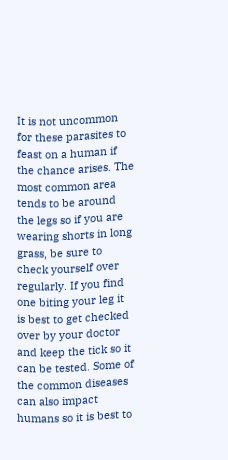It is not uncommon for these parasites to feast on a human if the chance arises. The most common area tends to be around the legs so if you are wearing shorts in long grass, be sure to check yourself over regularly. If you find one biting your leg it is best to get checked over by your doctor and keep the tick so it can be tested. Some of the common diseases can also impact humans so it is best to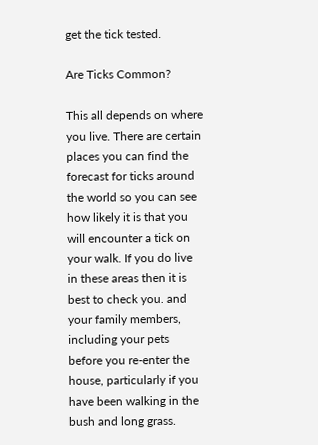get the tick tested.

Are Ticks Common?

This all depends on where you live. There are certain places you can find the forecast for ticks around the world so you can see how likely it is that you will encounter a tick on your walk. If you do live in these areas then it is best to check you. and your family members, including your pets before you re-enter the house, particularly if you have been walking in the bush and long grass.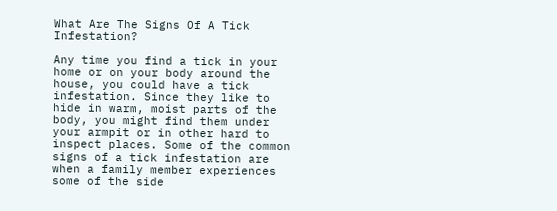What Are The Signs Of A Tick Infestation?

Any time you find a tick in your home or on your body around the house, you could have a tick infestation. Since they like to hide in warm, moist parts of the body, you might find them under your armpit or in other hard to inspect places. Some of the common signs of a tick infestation are when a family member experiences some of the side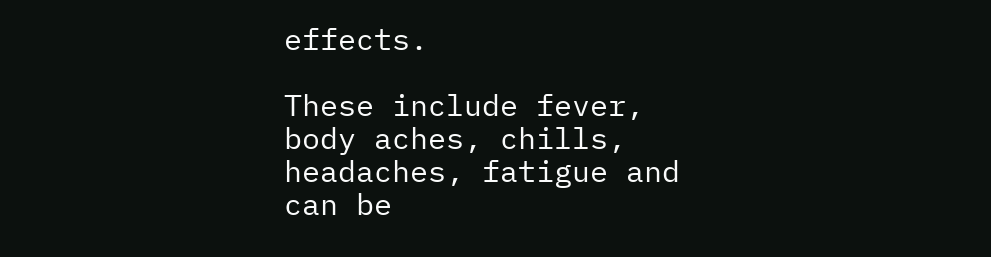effects.

These include fever, body aches, chills, headaches, fatigue and can be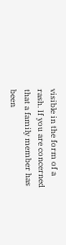visible in the form of a rash. If you are concerned that a family member has been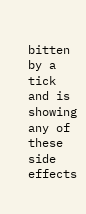bitten by a tick and is showing any of these side effects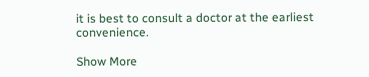it is best to consult a doctor at the earliest convenience.

Show More